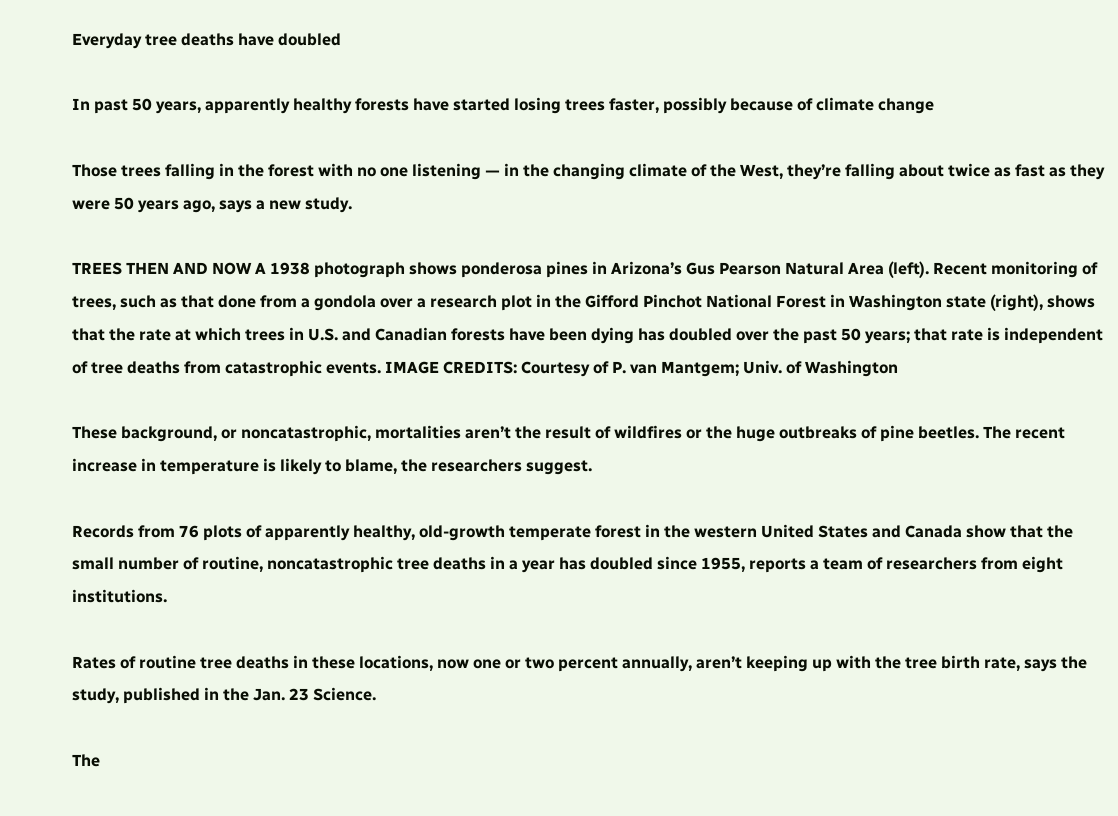Everyday tree deaths have doubled

In past 50 years, apparently healthy forests have started losing trees faster, possibly because of climate change

Those trees falling in the forest with no one listening — in the changing climate of the West, they’re falling about twice as fast as they were 50 years ago, says a new study.

TREES THEN AND NOW A 1938 photograph shows ponderosa pines in Arizona’s Gus Pearson Natural Area (left). Recent monitoring of trees, such as that done from a gondola over a research plot in the Gifford Pinchot National Forest in Washington state (right), shows that the rate at which trees in U.S. and Canadian forests have been dying has doubled over the past 50 years; that rate is independent of tree deaths from catastrophic events. IMAGE CREDITS: Courtesy of P. van Mantgem; Univ. of Washington

These background, or noncatastrophic, mortalities aren’t the result of wildfires or the huge outbreaks of pine beetles. The recent increase in temperature is likely to blame, the researchers suggest.

Records from 76 plots of apparently healthy, old-growth temperate forest in the western United States and Canada show that the small number of routine, noncatastrophic tree deaths in a year has doubled since 1955, reports a team of researchers from eight institutions.

Rates of routine tree deaths in these locations, now one or two percent annually, aren’t keeping up with the tree birth rate, says the study, published in the Jan. 23 Science.

The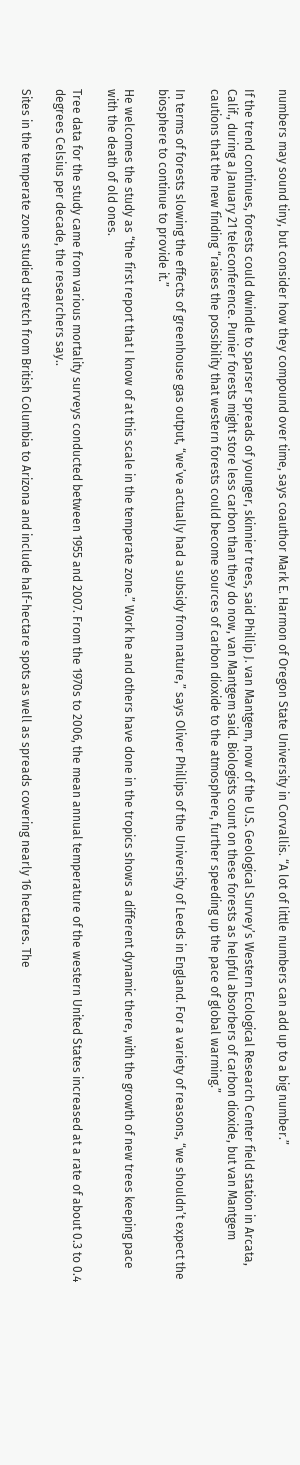numbers may sound tiny, but consider how they compound over time, says coauthor Mark E. Harmon of Oregon State University in Corvallis. “A lot of little numbers can add up to a big number.”

If the trend continues, forests could dwindle to sparser spreads of younger, skinnier trees, said Phillip J. van Mantgem, now of the U.S. Geological Survey’s Western Ecological Research Center field station in Arcata, Calif., during a January 21 teleconference. Punier forests might store less carbon than they do now, van Mantgem said. Biologists count on these forests as helpful absorbers of carbon dioxide, but van Mantgem cautions that the new finding “raises the possibility that western forests could become sources of carbon dioxide to the atmosphere, further speeding up the pace of global warming.”

In terms of forests slowing the effects of greenhouse gas output, “we’ve actually had a subsidy from nature,” says Oliver Phillips of the University of Leeds in England. For a variety of reasons, “we shouldn’t expect the biosphere to continue to provide it.”

He welcomes the study as “the first report that I know of at this scale in the temperate zone.” Work he and others have done in the tropics shows a different dynamic there, with the growth of new trees keeping pace with the death of old ones.

Tree data for the study came from various mortality surveys conducted between 1955 and 2007. From the 1970s to 2006, the mean annual temperature of the western United States increased at a rate of about 0.3 to 0.4 degrees Celsius per decade, the researchers say..

Sites in the temperate zone studied stretch from British Columbia to Arizona and include half-hectare spots as well as spreads covering nearly 16 hectares. The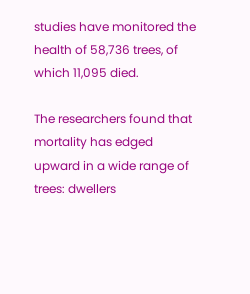studies have monitored the health of 58,736 trees, of which 11,095 died.

The researchers found that mortality has edged upward in a wide range of trees: dwellers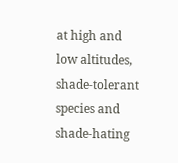at high and low altitudes, shade-tolerant species and shade-hating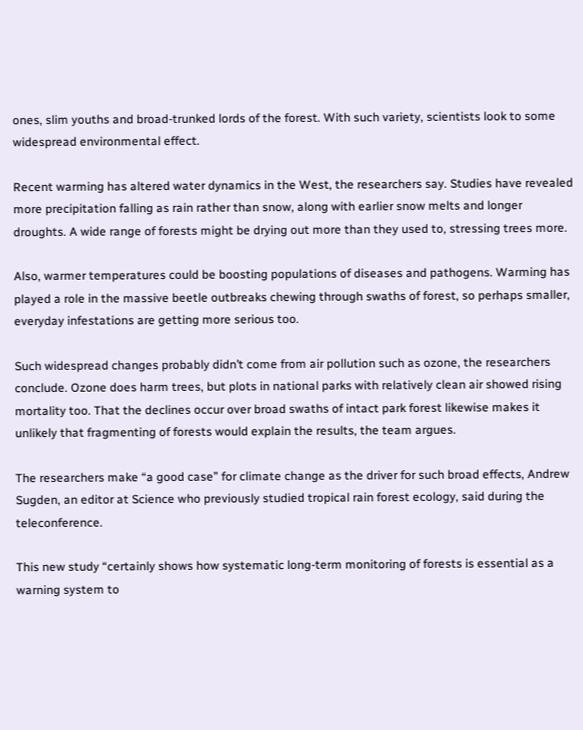ones, slim youths and broad-trunked lords of the forest. With such variety, scientists look to some widespread environmental effect.

Recent warming has altered water dynamics in the West, the researchers say. Studies have revealed more precipitation falling as rain rather than snow, along with earlier snow melts and longer droughts. A wide range of forests might be drying out more than they used to, stressing trees more.

Also, warmer temperatures could be boosting populations of diseases and pathogens. Warming has played a role in the massive beetle outbreaks chewing through swaths of forest, so perhaps smaller, everyday infestations are getting more serious too.

Such widespread changes probably didn’t come from air pollution such as ozone, the researchers conclude. Ozone does harm trees, but plots in national parks with relatively clean air showed rising mortality too. That the declines occur over broad swaths of intact park forest likewise makes it unlikely that fragmenting of forests would explain the results, the team argues.

The researchers make “a good case” for climate change as the driver for such broad effects, Andrew Sugden, an editor at Science who previously studied tropical rain forest ecology, said during the teleconference.

This new study “certainly shows how systematic long-term monitoring of forests is essential as a warning system to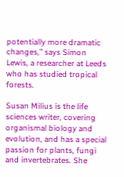potentially more dramatic changes,” says Simon Lewis, a researcher at Leeds who has studied tropical forests.

Susan Milius is the life sciences writer, covering organismal biology and evolution, and has a special passion for plants, fungi and invertebrates. She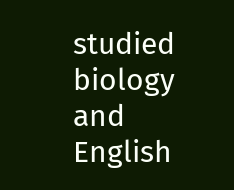studied biology and English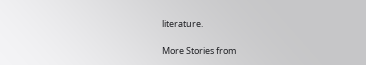literature.

More Stories from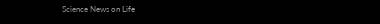Science News on Life